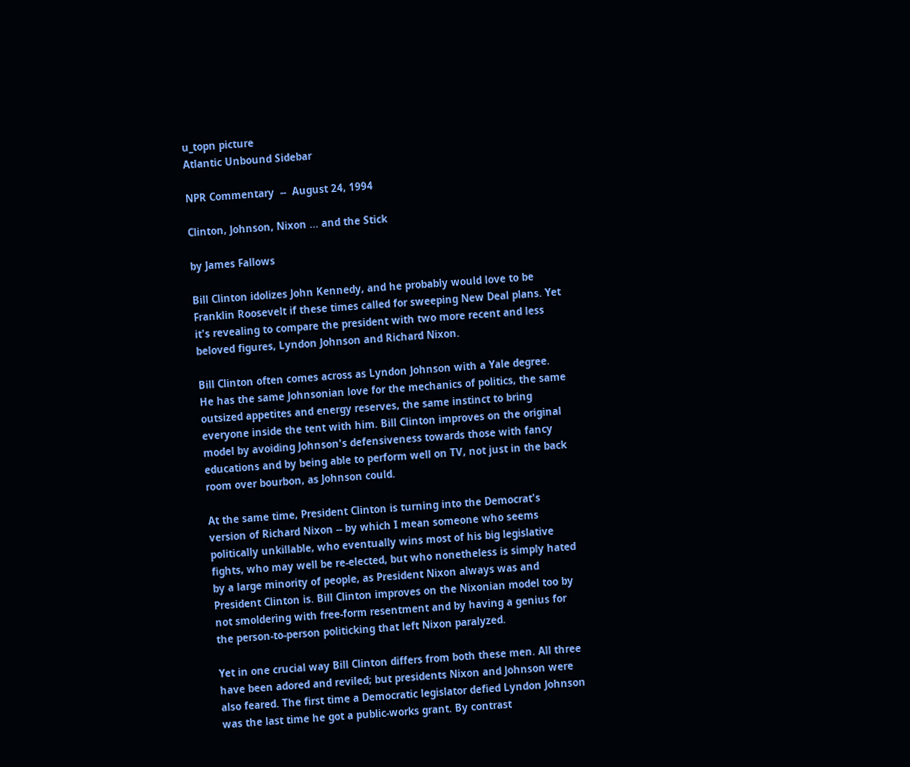u_topn picture
Atlantic Unbound Sidebar

NPR Commentary  --  August 24, 1994

Clinton, Johnson, Nixon ... and the Stick

by James Fallows

Bill Clinton idolizes John Kennedy, and he probably would love to be Franklin Roosevelt if these times called for sweeping New Deal plans. Yet it's revealing to compare the president with two more recent and less beloved figures, Lyndon Johnson and Richard Nixon.

Bill Clinton often comes across as Lyndon Johnson with a Yale degree. He has the same Johnsonian love for the mechanics of politics, the same outsized appetites and energy reserves, the same instinct to bring everyone inside the tent with him. Bill Clinton improves on the original model by avoiding Johnson's defensiveness towards those with fancy educations and by being able to perform well on TV, not just in the back room over bourbon, as Johnson could.

At the same time, President Clinton is turning into the Democrat's version of Richard Nixon -- by which I mean someone who seems politically unkillable, who eventually wins most of his big legislative fights, who may well be re-elected, but who nonetheless is simply hated by a large minority of people, as President Nixon always was and President Clinton is. Bill Clinton improves on the Nixonian model too by not smoldering with free-form resentment and by having a genius for the person-to-person politicking that left Nixon paralyzed.

Yet in one crucial way Bill Clinton differs from both these men. All three have been adored and reviled; but presidents Nixon and Johnson were also feared. The first time a Democratic legislator defied Lyndon Johnson was the last time he got a public-works grant. By contrast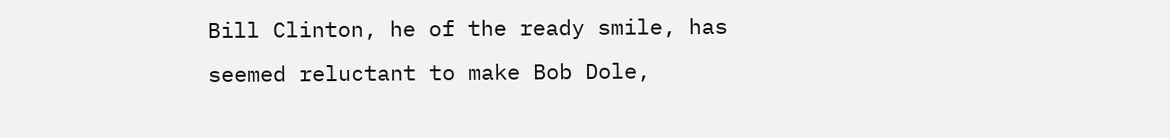Bill Clinton, he of the ready smile, has seemed reluctant to make Bob Dole,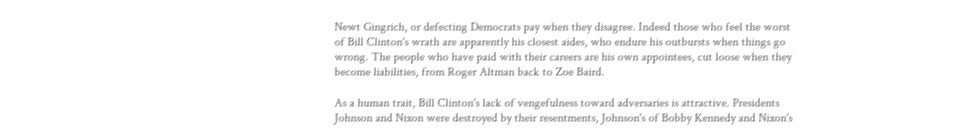Newt Gingrich, or defecting Democrats pay when they disagree. Indeed those who feel the worst of Bill Clinton's wrath are apparently his closest aides, who endure his outbursts when things go wrong. The people who have paid with their careers are his own appointees, cut loose when they become liabilities, from Roger Altman back to Zoe Baird.

As a human trait, Bill Clinton's lack of vengefulness toward adversaries is attractive. Presidents Johnson and Nixon were destroyed by their resentments, Johnson's of Bobby Kennedy and Nixon's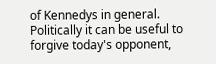of Kennedys in general. Politically it can be useful to forgive today's opponent,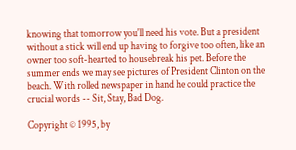knowing that tomorrow you'll need his vote. But a president without a stick will end up having to forgive too often, like an owner too soft-hearted to housebreak his pet. Before the summer ends we may see pictures of President Clinton on the beach. With rolled newspaper in hand he could practice the crucial words -- Sit, Stay, Bad Dog.

Copyright © 1995, by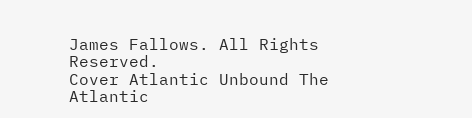James Fallows. All Rights Reserved.
Cover Atlantic Unbound The Atlantic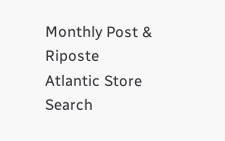Monthly Post & Riposte Atlantic Store Search